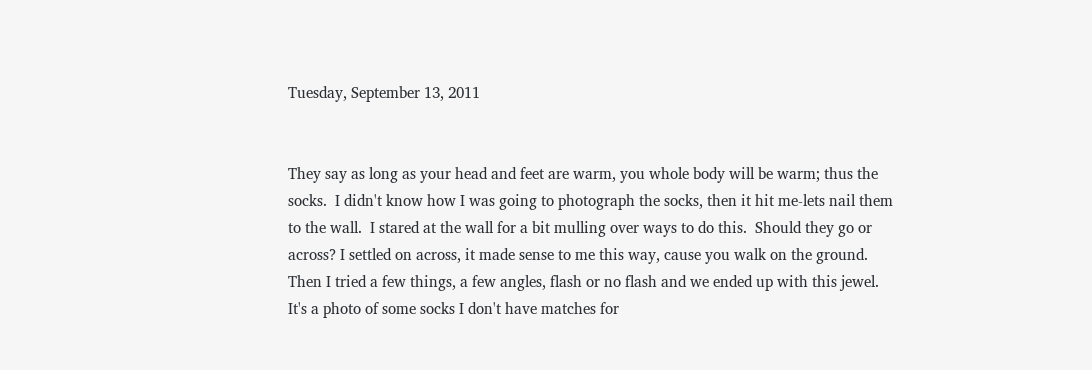Tuesday, September 13, 2011


They say as long as your head and feet are warm, you whole body will be warm; thus the socks.  I didn't know how I was going to photograph the socks, then it hit me-lets nail them to the wall.  I stared at the wall for a bit mulling over ways to do this.  Should they go or across? I settled on across, it made sense to me this way, cause you walk on the ground.  Then I tried a few things, a few angles, flash or no flash and we ended up with this jewel.  It's a photo of some socks I don't have matches for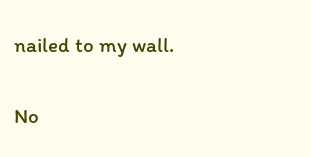nailed to my wall.

No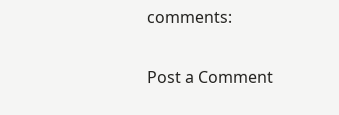comments:

Post a Comment